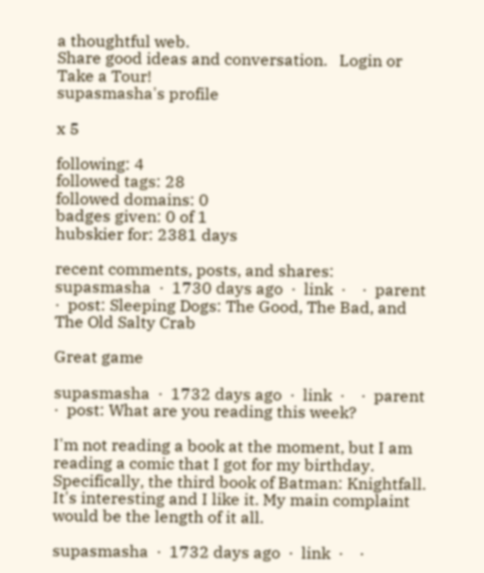a thoughtful web.
Share good ideas and conversation.   Login or Take a Tour!
supasmasha's profile

x 5

following: 4
followed tags: 28
followed domains: 0
badges given: 0 of 1
hubskier for: 2381 days

recent comments, posts, and shares:
supasmasha  ·  1730 days ago  ·  link  ·    ·  parent  ·  post: Sleeping Dogs: The Good, The Bad, and The Old Salty Crab

Great game

supasmasha  ·  1732 days ago  ·  link  ·    ·  parent  ·  post: What are you reading this week?

I'm not reading a book at the moment, but I am reading a comic that I got for my birthday. Specifically, the third book of Batman: Knightfall. It's interesting and I like it. My main complaint would be the length of it all.

supasmasha  ·  1732 days ago  ·  link  ·    ·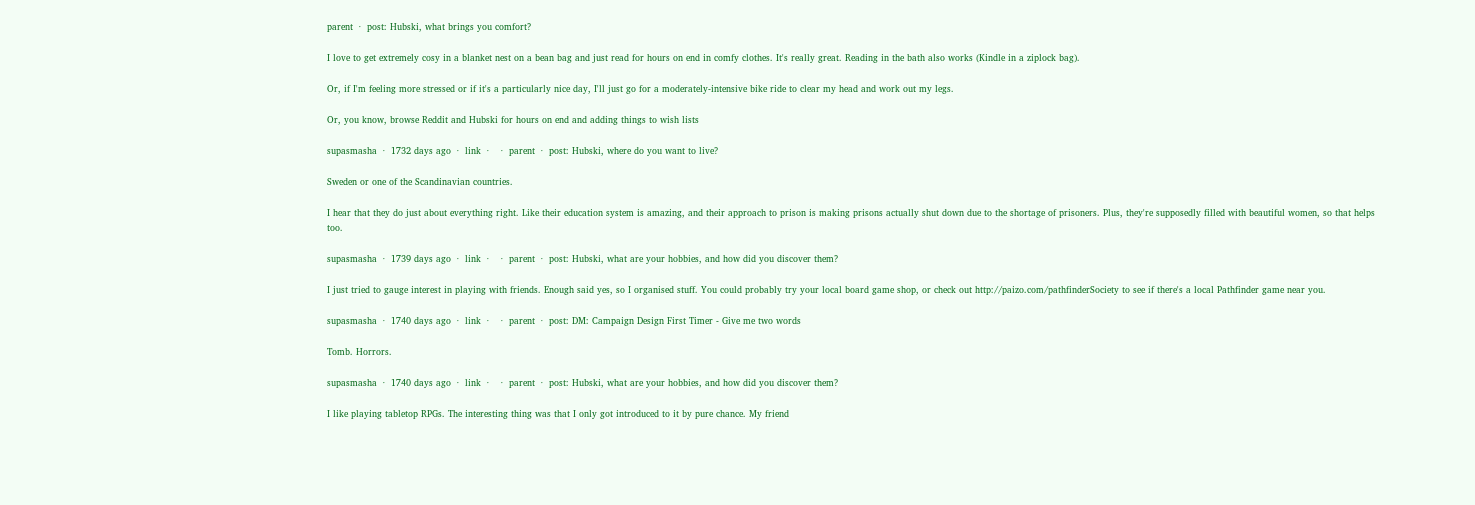parent  ·  post: Hubski, what brings you comfort?

I love to get extremely cosy in a blanket nest on a bean bag and just read for hours on end in comfy clothes. It's really great. Reading in the bath also works (Kindle in a ziplock bag).

Or, if I'm feeling more stressed or if it's a particularly nice day, I'll just go for a moderately-intensive bike ride to clear my head and work out my legs.

Or, you know, browse Reddit and Hubski for hours on end and adding things to wish lists

supasmasha  ·  1732 days ago  ·  link  ·    ·  parent  ·  post: Hubski, where do you want to live?

Sweden or one of the Scandinavian countries.

I hear that they do just about everything right. Like their education system is amazing, and their approach to prison is making prisons actually shut down due to the shortage of prisoners. Plus, they're supposedly filled with beautiful women, so that helps too.

supasmasha  ·  1739 days ago  ·  link  ·    ·  parent  ·  post: Hubski, what are your hobbies, and how did you discover them?

I just tried to gauge interest in playing with friends. Enough said yes, so I organised stuff. You could probably try your local board game shop, or check out http://paizo.com/pathfinderSociety to see if there's a local Pathfinder game near you.

supasmasha  ·  1740 days ago  ·  link  ·    ·  parent  ·  post: DM: Campaign Design First Timer - Give me two words

Tomb. Horrors.

supasmasha  ·  1740 days ago  ·  link  ·    ·  parent  ·  post: Hubski, what are your hobbies, and how did you discover them?

I like playing tabletop RPGs. The interesting thing was that I only got introduced to it by pure chance. My friend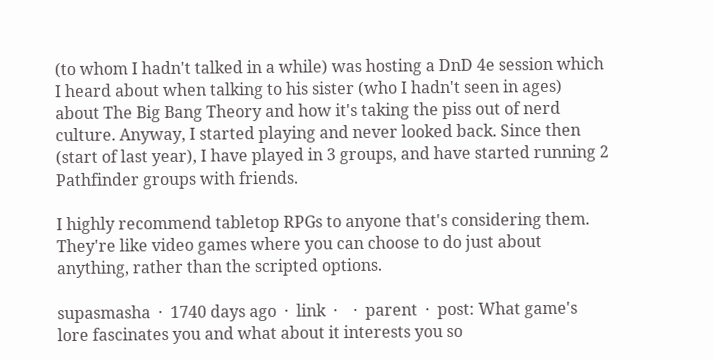(to whom I hadn't talked in a while) was hosting a DnD 4e session which I heard about when talking to his sister (who I hadn't seen in ages) about The Big Bang Theory and how it's taking the piss out of nerd culture. Anyway, I started playing and never looked back. Since then (start of last year), I have played in 3 groups, and have started running 2 Pathfinder groups with friends.

I highly recommend tabletop RPGs to anyone that's considering them. They're like video games where you can choose to do just about anything, rather than the scripted options.

supasmasha  ·  1740 days ago  ·  link  ·    ·  parent  ·  post: What game's lore fascinates you and what about it interests you so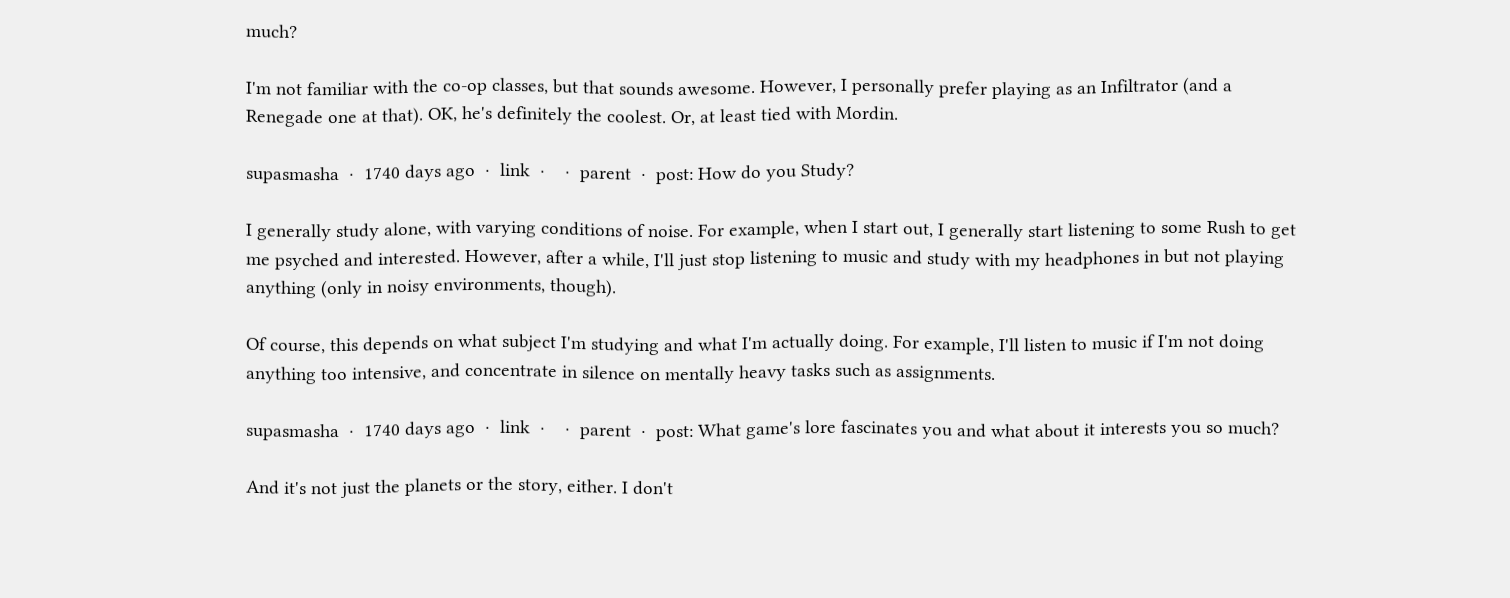much?

I'm not familiar with the co-op classes, but that sounds awesome. However, I personally prefer playing as an Infiltrator (and a Renegade one at that). OK, he's definitely the coolest. Or, at least tied with Mordin.

supasmasha  ·  1740 days ago  ·  link  ·    ·  parent  ·  post: How do you Study?

I generally study alone, with varying conditions of noise. For example, when I start out, I generally start listening to some Rush to get me psyched and interested. However, after a while, I'll just stop listening to music and study with my headphones in but not playing anything (only in noisy environments, though).

Of course, this depends on what subject I'm studying and what I'm actually doing. For example, I'll listen to music if I'm not doing anything too intensive, and concentrate in silence on mentally heavy tasks such as assignments.

supasmasha  ·  1740 days ago  ·  link  ·    ·  parent  ·  post: What game's lore fascinates you and what about it interests you so much?

And it's not just the planets or the story, either. I don't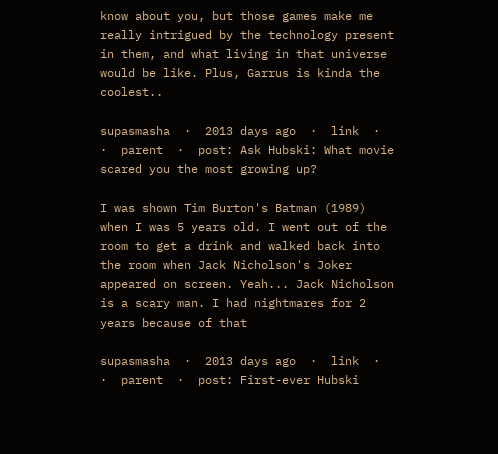know about you, but those games make me really intrigued by the technology present in them, and what living in that universe would be like. Plus, Garrus is kinda the coolest..

supasmasha  ·  2013 days ago  ·  link  ·    ·  parent  ·  post: Ask Hubski: What movie scared you the most growing up?

I was shown Tim Burton's Batman (1989) when I was 5 years old. I went out of the room to get a drink and walked back into the room when Jack Nicholson's Joker appeared on screen. Yeah... Jack Nicholson is a scary man. I had nightmares for 2 years because of that

supasmasha  ·  2013 days ago  ·  link  ·    ·  parent  ·  post: First-ever Hubski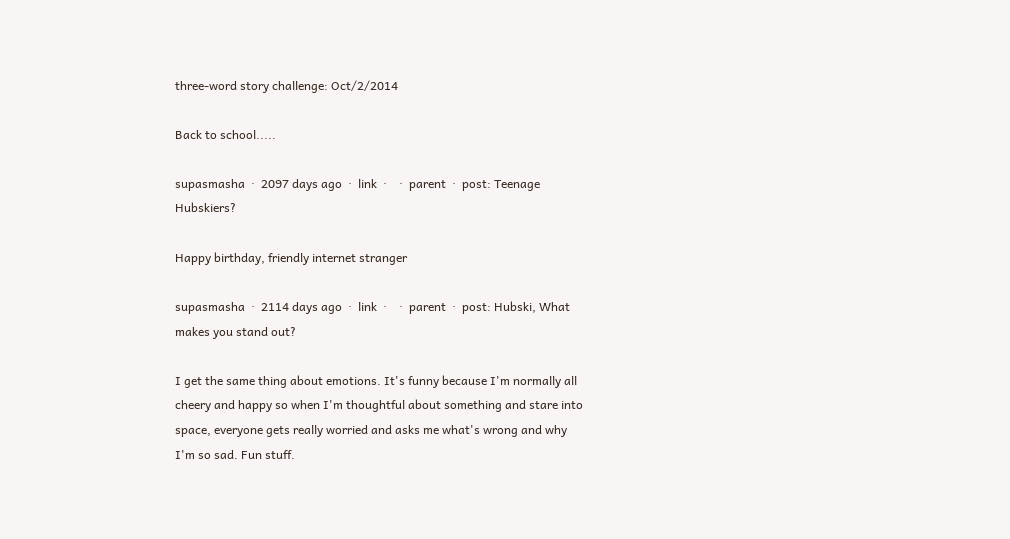three-word story challenge: Oct/2/2014

Back to school.....

supasmasha  ·  2097 days ago  ·  link  ·    ·  parent  ·  post: Teenage Hubskiers?

Happy birthday, friendly internet stranger

supasmasha  ·  2114 days ago  ·  link  ·    ·  parent  ·  post: Hubski, What makes you stand out?

I get the same thing about emotions. It's funny because I'm normally all cheery and happy so when I'm thoughtful about something and stare into space, everyone gets really worried and asks me what's wrong and why I'm so sad. Fun stuff.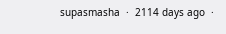supasmasha  ·  2114 days ago  ·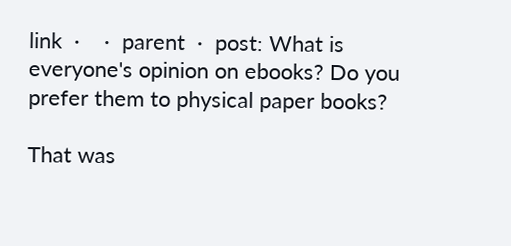link  ·    ·  parent  ·  post: What is everyone's opinion on ebooks? Do you prefer them to physical paper books?

That was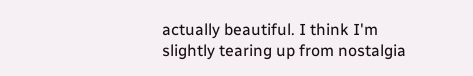actually beautiful. I think I'm slightly tearing up from nostalgia